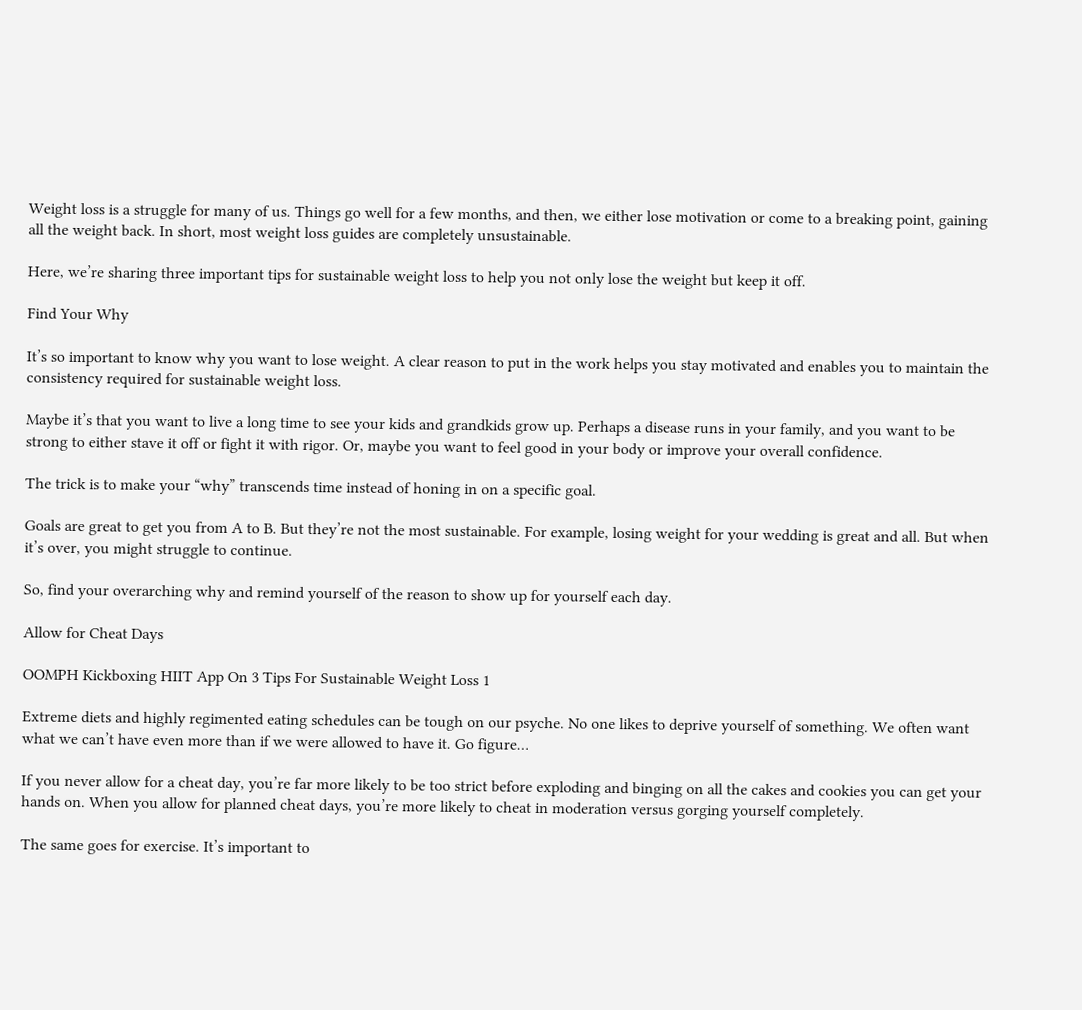Weight loss is a struggle for many of us. Things go well for a few months, and then, we either lose motivation or come to a breaking point, gaining all the weight back. In short, most weight loss guides are completely unsustainable.

Here, we’re sharing three important tips for sustainable weight loss to help you not only lose the weight but keep it off.

Find Your Why

It’s so important to know why you want to lose weight. A clear reason to put in the work helps you stay motivated and enables you to maintain the consistency required for sustainable weight loss.

Maybe it’s that you want to live a long time to see your kids and grandkids grow up. Perhaps a disease runs in your family, and you want to be strong to either stave it off or fight it with rigor. Or, maybe you want to feel good in your body or improve your overall confidence.

The trick is to make your “why” transcends time instead of honing in on a specific goal.

Goals are great to get you from A to B. But they’re not the most sustainable. For example, losing weight for your wedding is great and all. But when it’s over, you might struggle to continue.

So, find your overarching why and remind yourself of the reason to show up for yourself each day.

Allow for Cheat Days

OOMPH Kickboxing HIIT App On 3 Tips For Sustainable Weight Loss 1

Extreme diets and highly regimented eating schedules can be tough on our psyche. No one likes to deprive yourself of something. We often want what we can’t have even more than if we were allowed to have it. Go figure…

If you never allow for a cheat day, you’re far more likely to be too strict before exploding and binging on all the cakes and cookies you can get your hands on. When you allow for planned cheat days, you’re more likely to cheat in moderation versus gorging yourself completely.

The same goes for exercise. It’s important to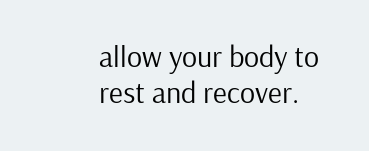allow your body to rest and recover.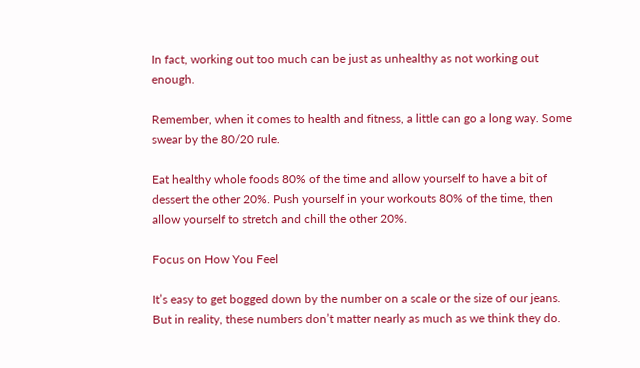In fact, working out too much can be just as unhealthy as not working out enough.

Remember, when it comes to health and fitness, a little can go a long way. Some swear by the 80/20 rule.

Eat healthy whole foods 80% of the time and allow yourself to have a bit of dessert the other 20%. Push yourself in your workouts 80% of the time, then allow yourself to stretch and chill the other 20%.

Focus on How You Feel

It’s easy to get bogged down by the number on a scale or the size of our jeans. But in reality, these numbers don’t matter nearly as much as we think they do.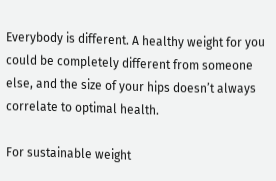Everybody is different. A healthy weight for you could be completely different from someone else, and the size of your hips doesn’t always correlate to optimal health.

For sustainable weight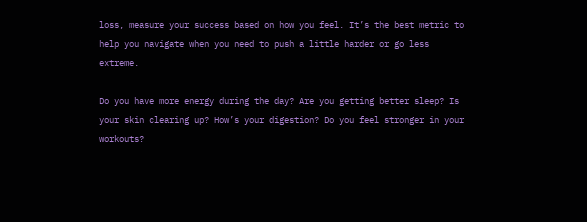loss, measure your success based on how you feel. It’s the best metric to help you navigate when you need to push a little harder or go less extreme.

Do you have more energy during the day? Are you getting better sleep? Is your skin clearing up? How’s your digestion? Do you feel stronger in your workouts?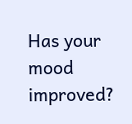Has your mood improved?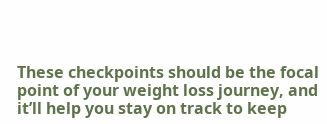These checkpoints should be the focal point of your weight loss journey, and it’ll help you stay on track to keep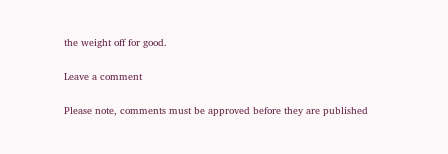the weight off for good.

Leave a comment

Please note, comments must be approved before they are published